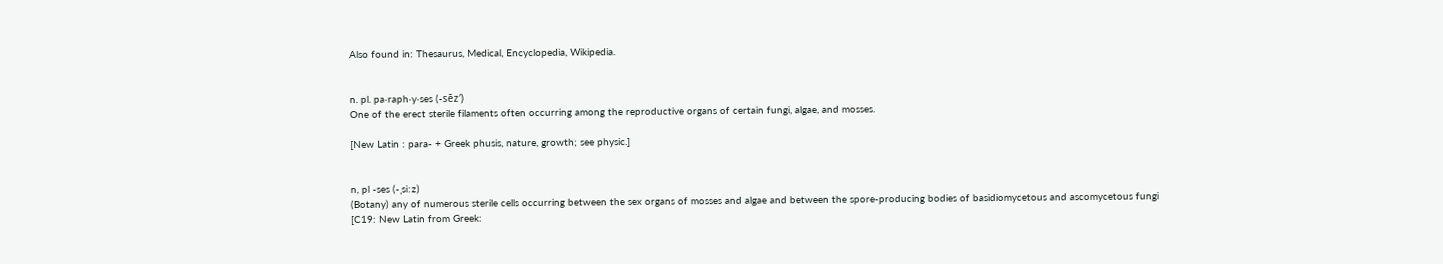Also found in: Thesaurus, Medical, Encyclopedia, Wikipedia.


n. pl. pa·raph·y·ses (-sēz′)
One of the erect sterile filaments often occurring among the reproductive organs of certain fungi, algae, and mosses.

[New Latin : para- + Greek phusis, nature, growth; see physic.]


n, pl -ses (-ˌsiːz)
(Botany) any of numerous sterile cells occurring between the sex organs of mosses and algae and between the spore-producing bodies of basidiomycetous and ascomycetous fungi
[C19: New Latin from Greek: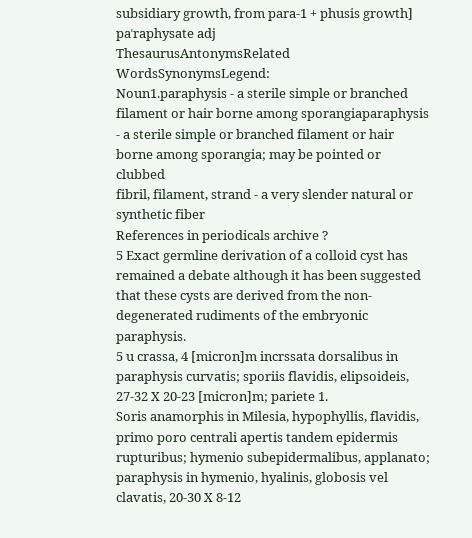subsidiary growth, from para-1 + phusis growth]
paˈraphysate adj
ThesaurusAntonymsRelated WordsSynonymsLegend:
Noun1.paraphysis - a sterile simple or branched filament or hair borne among sporangiaparaphysis - a sterile simple or branched filament or hair borne among sporangia; may be pointed or clubbed
fibril, filament, strand - a very slender natural or synthetic fiber
References in periodicals archive ?
5 Exact germline derivation of a colloid cyst has remained a debate although it has been suggested that these cysts are derived from the non-degenerated rudiments of the embryonic paraphysis.
5 u crassa, 4 [micron]m incrssata dorsalibus in paraphysis curvatis; sporiis flavidis, elipsoideis, 27-32 X 20-23 [micron]m; pariete 1.
Soris anamorphis in Milesia, hypophyllis, flavidis, primo poro centrali apertis tandem epidermis rupturibus; hymenio subepidermalibus, applanato; paraphysis in hymenio, hyalinis, globosis vel clavatis, 20-30 X 8-12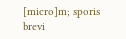[micro]m; sporis brevi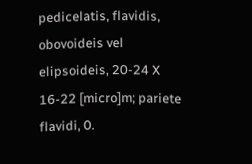pedicelatis, flavidis, obovoideis vel elipsoideis, 20-24 X 16-22 [micro]m; pariete flavidi, 0.